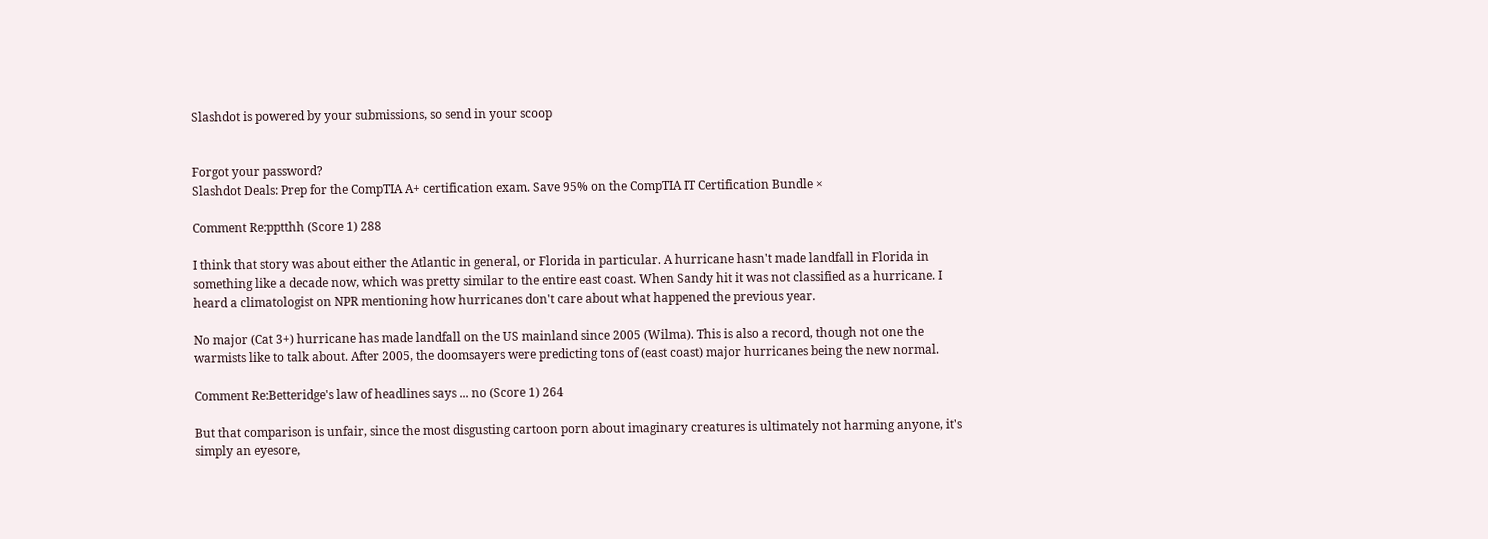Slashdot is powered by your submissions, so send in your scoop


Forgot your password?
Slashdot Deals: Prep for the CompTIA A+ certification exam. Save 95% on the CompTIA IT Certification Bundle ×

Comment Re:pptthh (Score 1) 288

I think that story was about either the Atlantic in general, or Florida in particular. A hurricane hasn't made landfall in Florida in something like a decade now, which was pretty similar to the entire east coast. When Sandy hit it was not classified as a hurricane. I heard a climatologist on NPR mentioning how hurricanes don't care about what happened the previous year.

No major (Cat 3+) hurricane has made landfall on the US mainland since 2005 (Wilma). This is also a record, though not one the warmists like to talk about. After 2005, the doomsayers were predicting tons of (east coast) major hurricanes being the new normal.

Comment Re:Betteridge's law of headlines says ... no (Score 1) 264

But that comparison is unfair, since the most disgusting cartoon porn about imaginary creatures is ultimately not harming anyone, it's simply an eyesore,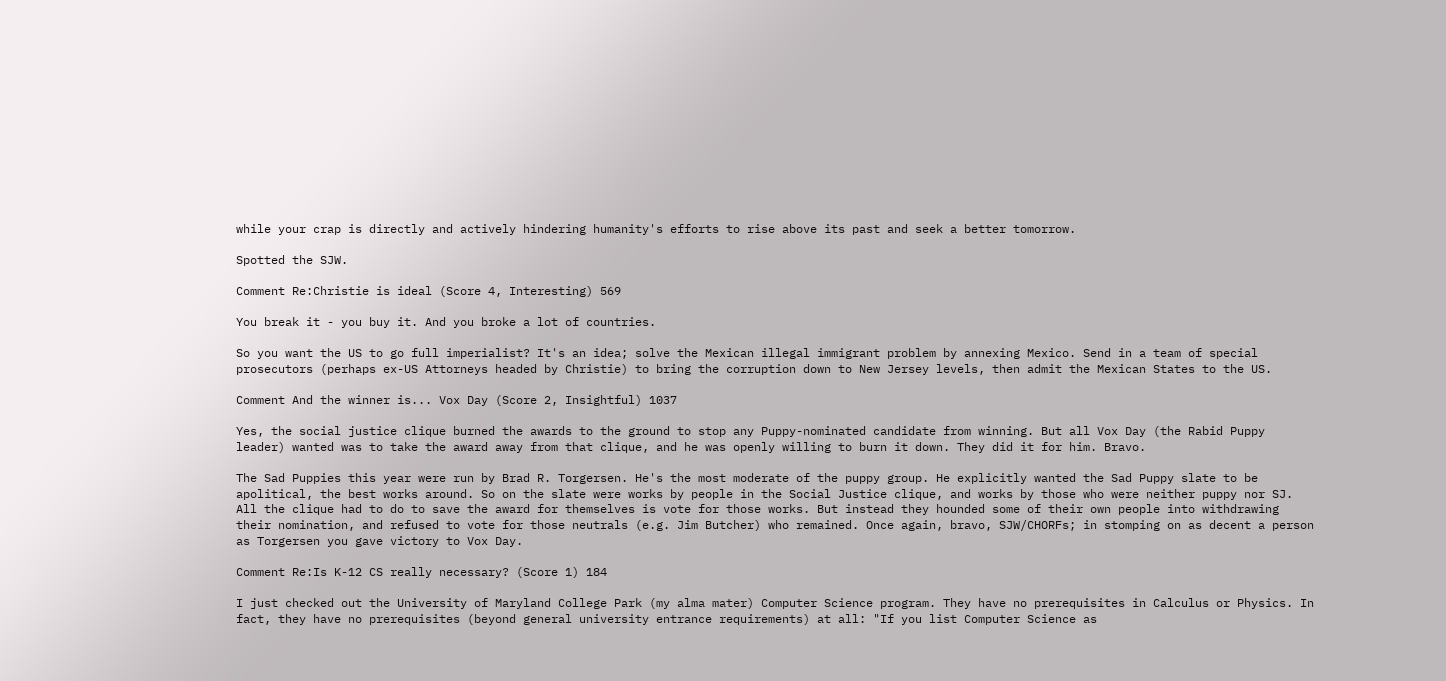while your crap is directly and actively hindering humanity's efforts to rise above its past and seek a better tomorrow.

Spotted the SJW.

Comment Re:Christie is ideal (Score 4, Interesting) 569

You break it - you buy it. And you broke a lot of countries.

So you want the US to go full imperialist? It's an idea; solve the Mexican illegal immigrant problem by annexing Mexico. Send in a team of special prosecutors (perhaps ex-US Attorneys headed by Christie) to bring the corruption down to New Jersey levels, then admit the Mexican States to the US.

Comment And the winner is... Vox Day (Score 2, Insightful) 1037

Yes, the social justice clique burned the awards to the ground to stop any Puppy-nominated candidate from winning. But all Vox Day (the Rabid Puppy leader) wanted was to take the award away from that clique, and he was openly willing to burn it down. They did it for him. Bravo.

The Sad Puppies this year were run by Brad R. Torgersen. He's the most moderate of the puppy group. He explicitly wanted the Sad Puppy slate to be apolitical, the best works around. So on the slate were works by people in the Social Justice clique, and works by those who were neither puppy nor SJ. All the clique had to do to save the award for themselves is vote for those works. But instead they hounded some of their own people into withdrawing their nomination, and refused to vote for those neutrals (e.g. Jim Butcher) who remained. Once again, bravo, SJW/CHORFs; in stomping on as decent a person as Torgersen you gave victory to Vox Day.

Comment Re:Is K-12 CS really necessary? (Score 1) 184

I just checked out the University of Maryland College Park (my alma mater) Computer Science program. They have no prerequisites in Calculus or Physics. In fact, they have no prerequisites (beyond general university entrance requirements) at all: "If you list Computer Science as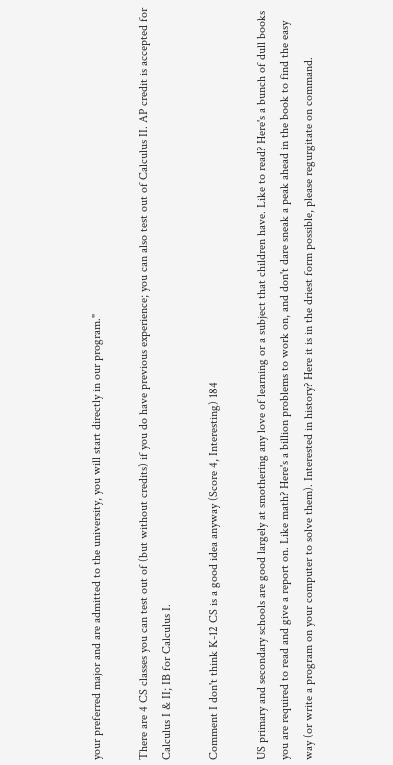your preferred major and are admitted to the university, you will start directly in our program."

There are 4 CS classes you can test out of (but without credits) if you do have previous experience; you can also test out of Calculus II. AP credit is accepted for Calculus I & II; IB for Calculus I.

Comment I don't think K-12 CS is a good idea anyway (Score 4, Interesting) 184

US primary and secondary schools are good largely at smothering any love of learning or a subject that children have. Like to read? Here's a bunch of dull books you are required to read and give a report on. Like math? Here's a billion problems to work on, and don't dare sneak a peak ahead in the book to find the easy way (or write a program on your computer to solve them). Interested in history? Here it is in the driest form possible, please regurgitate on command.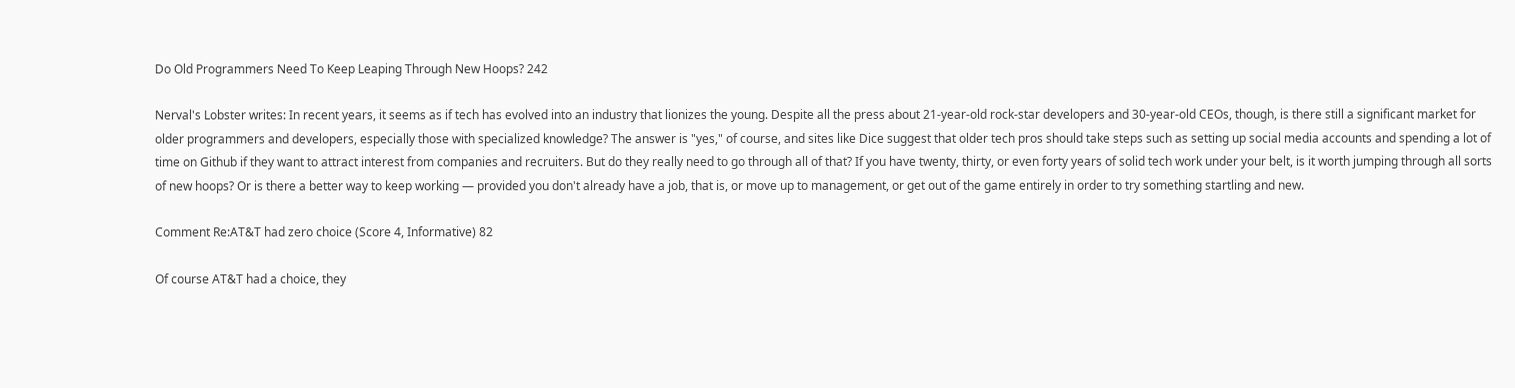Do Old Programmers Need To Keep Leaping Through New Hoops? 242

Nerval's Lobster writes: In recent years, it seems as if tech has evolved into an industry that lionizes the young. Despite all the press about 21-year-old rock-star developers and 30-year-old CEOs, though, is there still a significant market for older programmers and developers, especially those with specialized knowledge? The answer is "yes," of course, and sites like Dice suggest that older tech pros should take steps such as setting up social media accounts and spending a lot of time on Github if they want to attract interest from companies and recruiters. But do they really need to go through all of that? If you have twenty, thirty, or even forty years of solid tech work under your belt, is it worth jumping through all sorts of new hoops? Or is there a better way to keep working — provided you don't already have a job, that is, or move up to management, or get out of the game entirely in order to try something startling and new.

Comment Re:AT&T had zero choice (Score 4, Informative) 82

Of course AT&T had a choice, they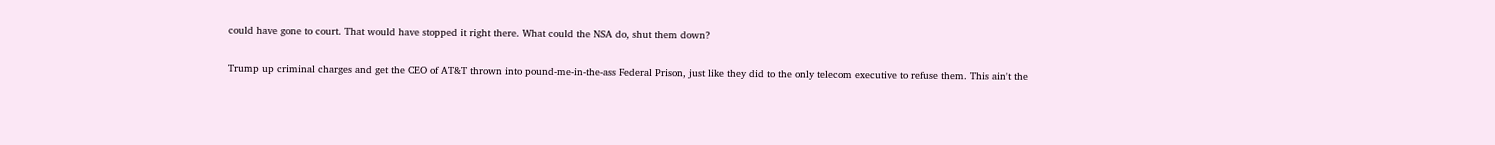could have gone to court. That would have stopped it right there. What could the NSA do, shut them down?

Trump up criminal charges and get the CEO of AT&T thrown into pound-me-in-the-ass Federal Prison, just like they did to the only telecom executive to refuse them. This ain't the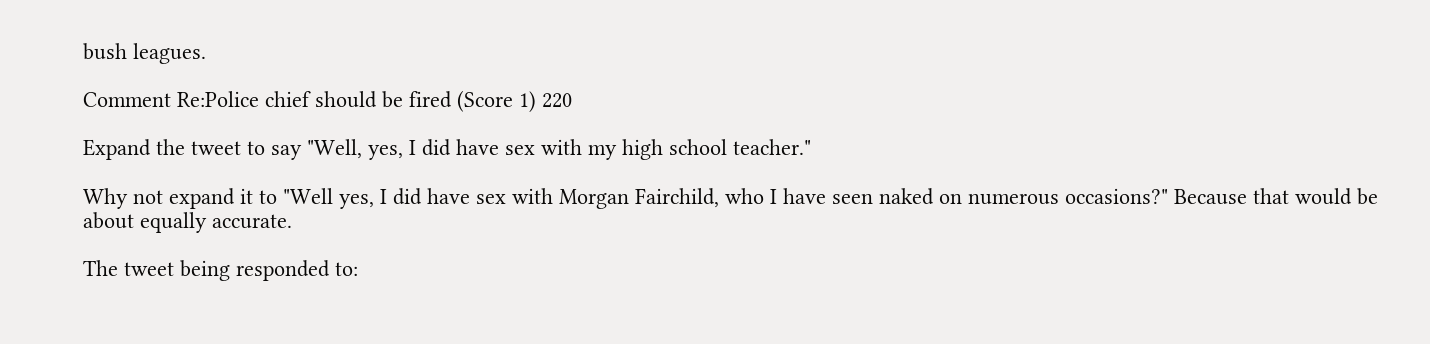bush leagues.

Comment Re:Police chief should be fired (Score 1) 220

Expand the tweet to say "Well, yes, I did have sex with my high school teacher."

Why not expand it to "Well yes, I did have sex with Morgan Fairchild, who I have seen naked on numerous occasions?" Because that would be about equally accurate.

The tweet being responded to: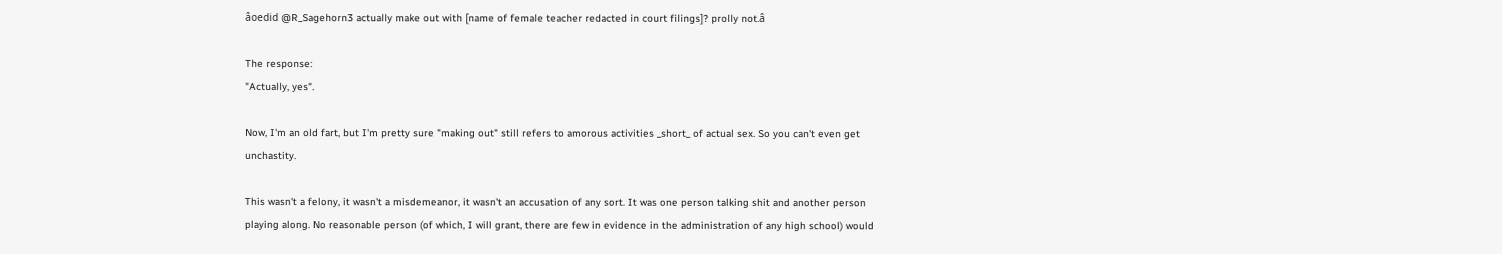âoedid @R_Sagehorn3 actually make out with [name of female teacher redacted in court filings]? prolly not.â

The response:
"Actually, yes".

Now, I'm an old fart, but I'm pretty sure "making out" still refers to amorous activities _short_ of actual sex. So you can't even get unchastity.

This wasn't a felony, it wasn't a misdemeanor, it wasn't an accusation of any sort. It was one person talking shit and another person playing along. No reasonable person (of which, I will grant, there are few in evidence in the administration of any high school) would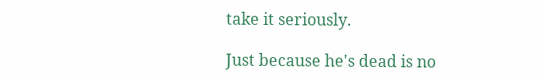take it seriously.

Just because he's dead is no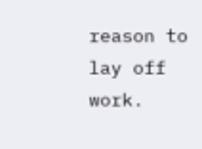reason to lay off work.